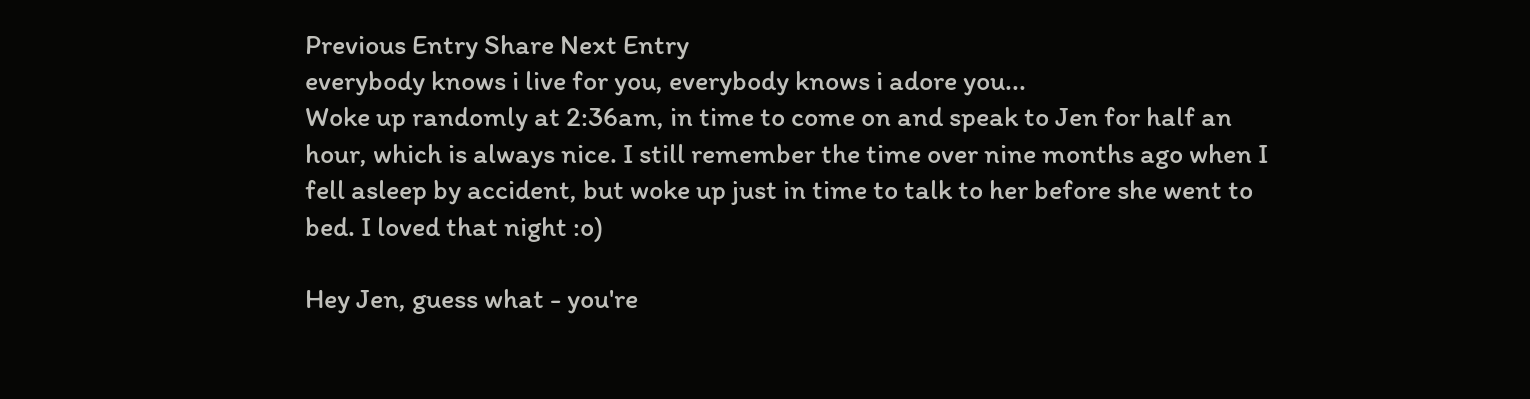Previous Entry Share Next Entry
everybody knows i live for you, everybody knows i adore you...
Woke up randomly at 2:36am, in time to come on and speak to Jen for half an hour, which is always nice. I still remember the time over nine months ago when I fell asleep by accident, but woke up just in time to talk to her before she went to bed. I loved that night :o)

Hey Jen, guess what - you're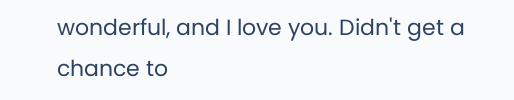wonderful, and I love you. Didn't get a chance to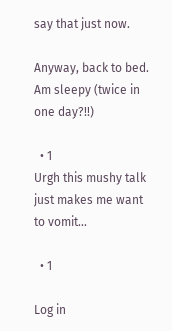say that just now.

Anyway, back to bed. Am sleepy (twice in one day?!!)

  • 1
Urgh this mushy talk just makes me want to vomit...

  • 1

Log in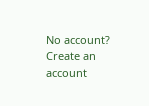No account? Create an account